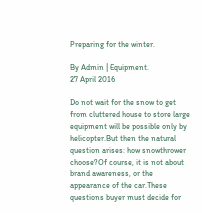Preparing for the winter.

By Admin | Equipment.
27 April 2016

Do not wait for the snow to get from cluttered house to store large equipment will be possible only by helicopter.But then the natural question arises: how snowthrower choose?Of course, it is not about brand awareness, or the appearance of the car.These questions buyer must decide for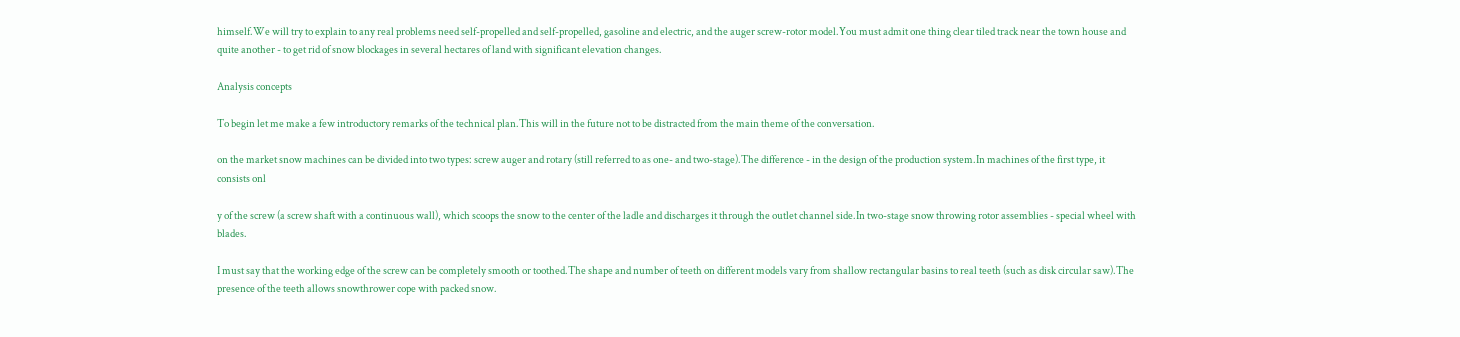himself.We will try to explain to any real problems need self-propelled and self-propelled, gasoline and electric, and the auger screw-rotor model.You must admit one thing clear tiled track near the town house and quite another - to get rid of snow blockages in several hectares of land with significant elevation changes.

Analysis concepts

To begin let me make a few introductory remarks of the technical plan.This will in the future not to be distracted from the main theme of the conversation.

on the market snow machines can be divided into two types: screw auger and rotary (still referred to as one- and two-stage).The difference - in the design of the production system.In machines of the first type, it consists onl

y of the screw (a screw shaft with a continuous wall), which scoops the snow to the center of the ladle and discharges it through the outlet channel side.In two-stage snow throwing rotor assemblies - special wheel with blades.

I must say that the working edge of the screw can be completely smooth or toothed.The shape and number of teeth on different models vary from shallow rectangular basins to real teeth (such as disk circular saw).The presence of the teeth allows snowthrower cope with packed snow.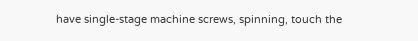have single-stage machine screws, spinning, touch the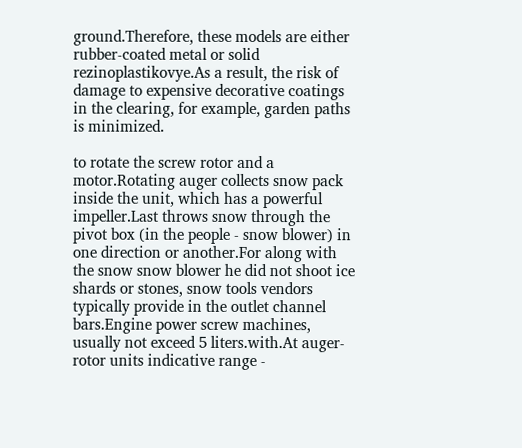ground.Therefore, these models are either rubber-coated metal or solid rezinoplastikovye.As a result, the risk of damage to expensive decorative coatings in the clearing, for example, garden paths is minimized.

to rotate the screw rotor and a motor.Rotating auger collects snow pack inside the unit, which has a powerful impeller.Last throws snow through the pivot box (in the people - snow blower) in one direction or another.For along with the snow snow blower he did not shoot ice shards or stones, snow tools vendors typically provide in the outlet channel bars.Engine power screw machines, usually not exceed 5 liters.with.At auger-rotor units indicative range -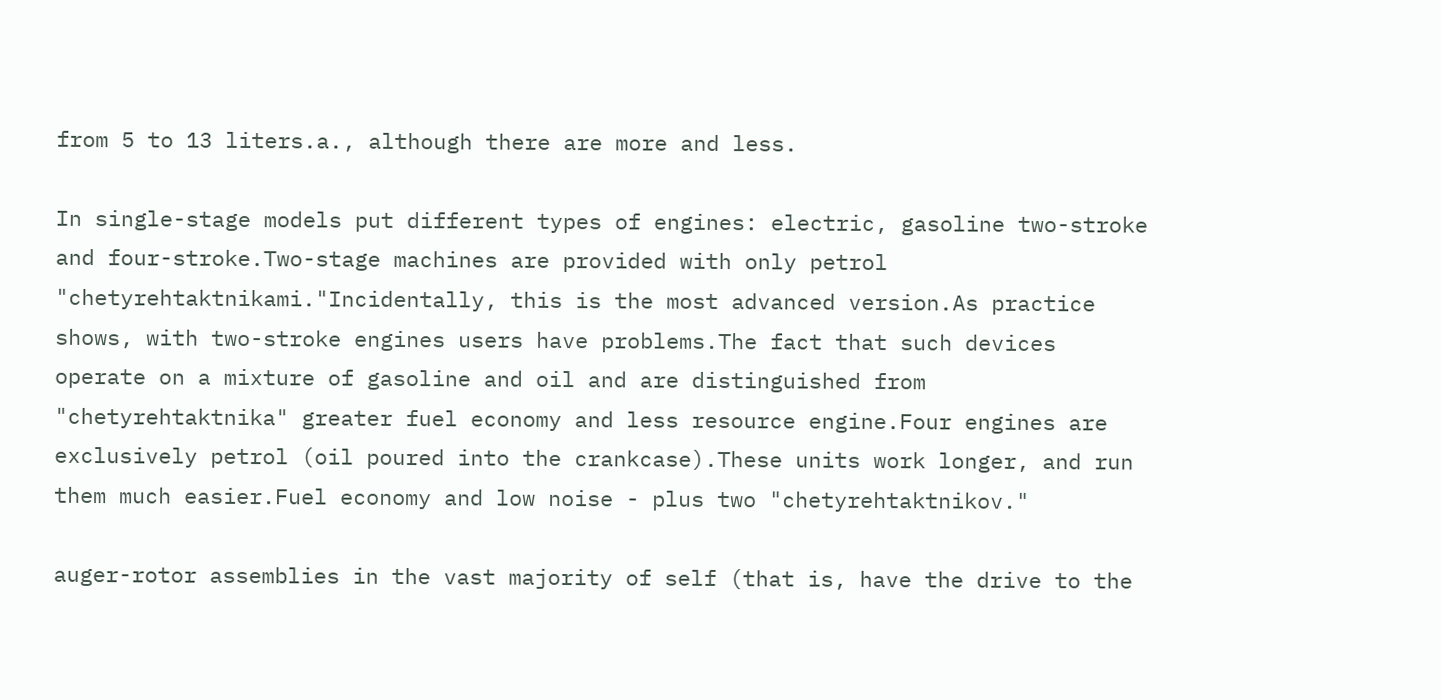from 5 to 13 liters.a., although there are more and less.

In single-stage models put different types of engines: electric, gasoline two-stroke and four-stroke.Two-stage machines are provided with only petrol "chetyrehtaktnikami."Incidentally, this is the most advanced version.As practice shows, with two-stroke engines users have problems.The fact that such devices operate on a mixture of gasoline and oil and are distinguished from "chetyrehtaktnika" greater fuel economy and less resource engine.Four engines are exclusively petrol (oil poured into the crankcase).These units work longer, and run them much easier.Fuel economy and low noise - plus two "chetyrehtaktnikov."

auger-rotor assemblies in the vast majority of self (that is, have the drive to the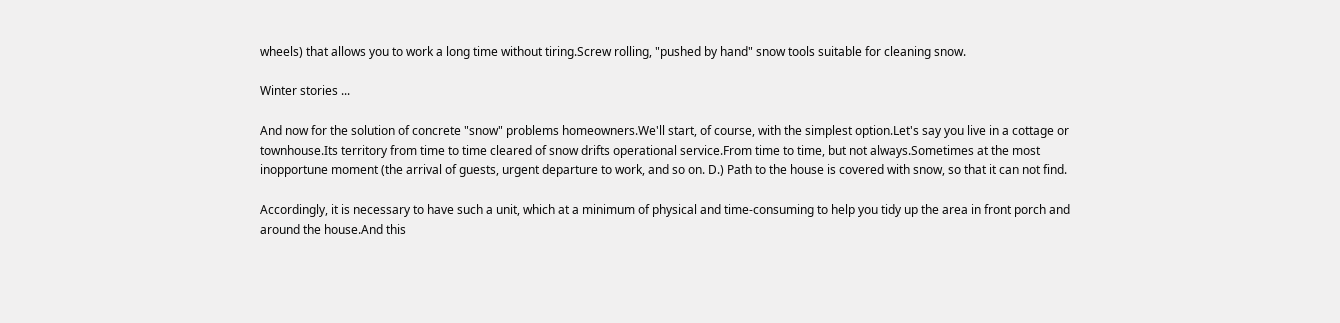wheels) that allows you to work a long time without tiring.Screw rolling, "pushed by hand" snow tools suitable for cleaning snow.

Winter stories ...

And now for the solution of concrete "snow" problems homeowners.We'll start, of course, with the simplest option.Let's say you live in a cottage or townhouse.Its territory from time to time cleared of snow drifts operational service.From time to time, but not always.Sometimes at the most inopportune moment (the arrival of guests, urgent departure to work, and so on. D.) Path to the house is covered with snow, so that it can not find.

Accordingly, it is necessary to have such a unit, which at a minimum of physical and time-consuming to help you tidy up the area in front porch and around the house.And this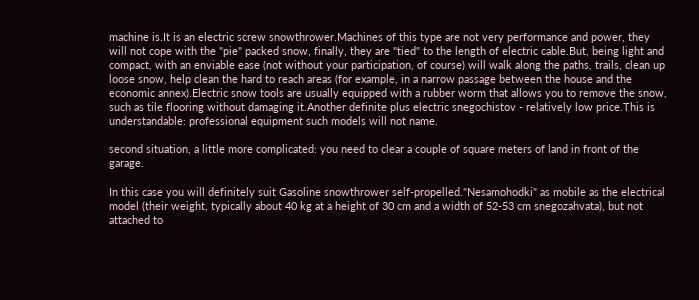machine is.It is an electric screw snowthrower.Machines of this type are not very performance and power, they will not cope with the "pie" packed snow, finally, they are "tied" to the length of electric cable.But, being light and compact, with an enviable ease (not without your participation, of course) will walk along the paths, trails, clean up loose snow, help clean the hard to reach areas (for example, in a narrow passage between the house and the economic annex).Electric snow tools are usually equipped with a rubber worm that allows you to remove the snow, such as tile flooring without damaging it.Another definite plus electric snegochistov - relatively low price.This is understandable: professional equipment such models will not name.

second situation, a little more complicated: you need to clear a couple of square meters of land in front of the garage.

In this case you will definitely suit Gasoline snowthrower self-propelled."Nesamohodki" as mobile as the electrical model (their weight, typically about 40 kg at a height of 30 cm and a width of 52-53 cm snegozahvata), but not attached to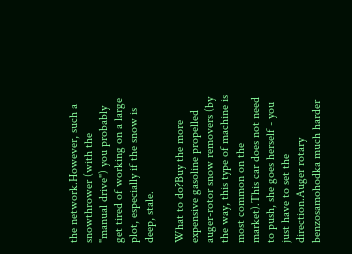the network.However, such a snowthrower (with the "manual drive") you probably get tired of working on a large plot, especially if the snow is deep, stale.

What to do?Buy the more expensive gasoline propelled auger-rotor snow removers (by the way, this type of machine is most common on the market).This car does not need to push, she goes herself - you just have to set the direction.Auger rotary benzosamohodka much harder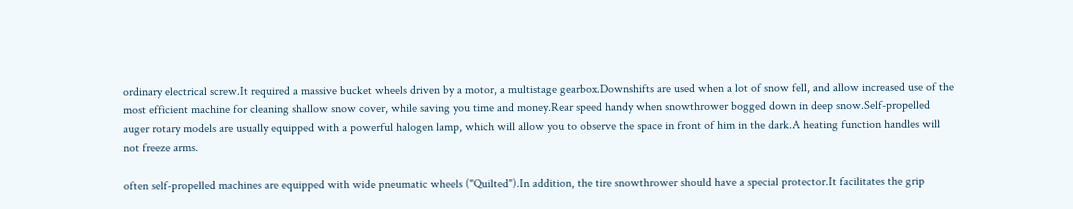ordinary electrical screw.It required a massive bucket wheels driven by a motor, a multistage gearbox.Downshifts are used when a lot of snow fell, and allow increased use of the most efficient machine for cleaning shallow snow cover, while saving you time and money.Rear speed handy when snowthrower bogged down in deep snow.Self-propelled auger rotary models are usually equipped with a powerful halogen lamp, which will allow you to observe the space in front of him in the dark.A heating function handles will not freeze arms.

often self-propelled machines are equipped with wide pneumatic wheels ("Quilted").In addition, the tire snowthrower should have a special protector.It facilitates the grip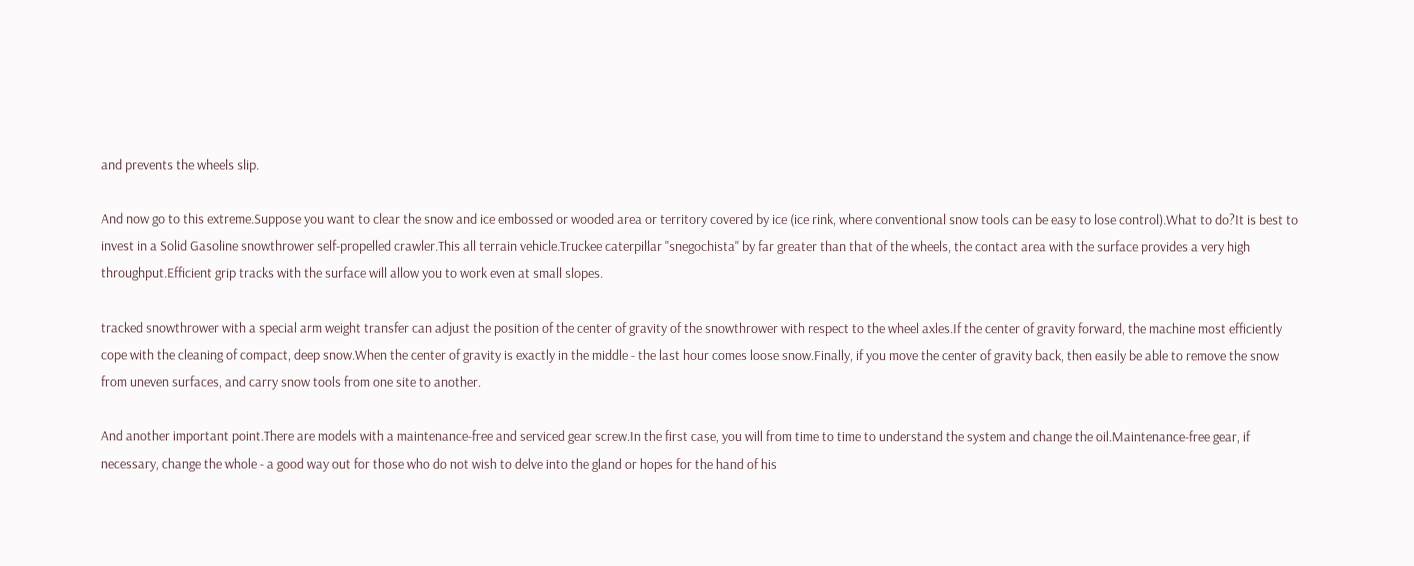and prevents the wheels slip.

And now go to this extreme.Suppose you want to clear the snow and ice embossed or wooded area or territory covered by ice (ice rink, where conventional snow tools can be easy to lose control).What to do?It is best to invest in a Solid Gasoline snowthrower self-propelled crawler.This all terrain vehicle.Truckee caterpillar "snegochista" by far greater than that of the wheels, the contact area with the surface provides a very high throughput.Efficient grip tracks with the surface will allow you to work even at small slopes.

tracked snowthrower with a special arm weight transfer can adjust the position of the center of gravity of the snowthrower with respect to the wheel axles.If the center of gravity forward, the machine most efficiently cope with the cleaning of compact, deep snow.When the center of gravity is exactly in the middle - the last hour comes loose snow.Finally, if you move the center of gravity back, then easily be able to remove the snow from uneven surfaces, and carry snow tools from one site to another.

And another important point.There are models with a maintenance-free and serviced gear screw.In the first case, you will from time to time to understand the system and change the oil.Maintenance-free gear, if necessary, change the whole - a good way out for those who do not wish to delve into the gland or hopes for the hand of his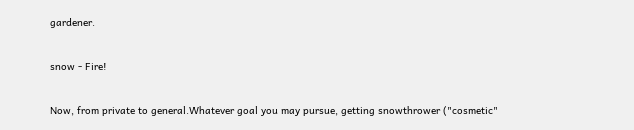gardener.

snow - Fire!

Now, from private to general.Whatever goal you may pursue, getting snowthrower ("cosmetic"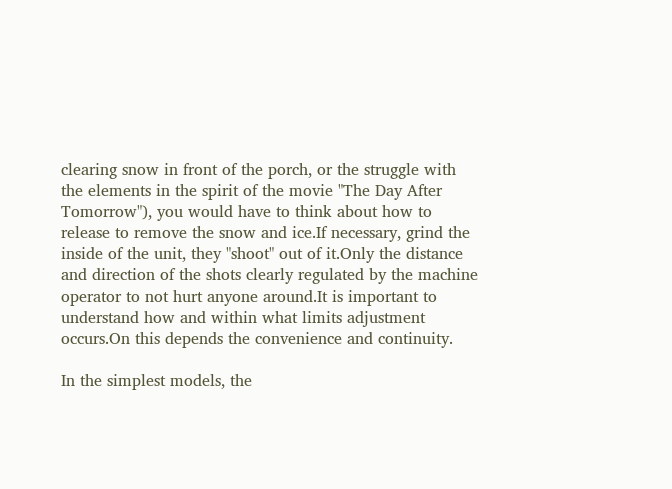clearing snow in front of the porch, or the struggle with the elements in the spirit of the movie "The Day After Tomorrow"), you would have to think about how to release to remove the snow and ice.If necessary, grind the inside of the unit, they "shoot" out of it.Only the distance and direction of the shots clearly regulated by the machine operator to not hurt anyone around.It is important to understand how and within what limits adjustment occurs.On this depends the convenience and continuity.

In the simplest models, the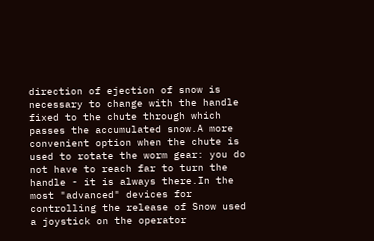direction of ejection of snow is necessary to change with the handle fixed to the chute through which passes the accumulated snow.A more convenient option when the chute is used to rotate the worm gear: you do not have to reach far to turn the handle - it is always there.In the most "advanced" devices for controlling the release of Snow used a joystick on the operator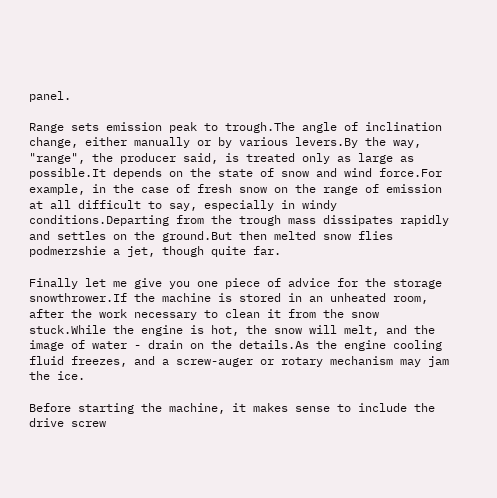panel.

Range sets emission peak to trough.The angle of inclination change, either manually or by various levers.By the way, "range", the producer said, is treated only as large as possible.It depends on the state of snow and wind force.For example, in the case of fresh snow on the range of emission at all difficult to say, especially in windy conditions.Departing from the trough mass dissipates rapidly and settles on the ground.But then melted snow flies podmerzshie a jet, though quite far.

Finally let me give you one piece of advice for the storage snowthrower.If the machine is stored in an unheated room, after the work necessary to clean it from the snow stuck.While the engine is hot, the snow will melt, and the image of water - drain on the details.As the engine cooling fluid freezes, and a screw-auger or rotary mechanism may jam the ice.

Before starting the machine, it makes sense to include the drive screw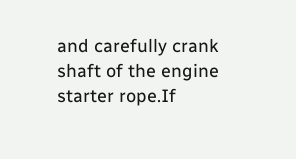and carefully crank shaft of the engine starter rope.If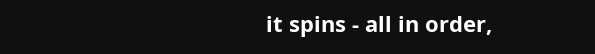it spins - all in order,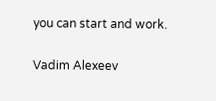you can start and work.

Vadim Alexeev